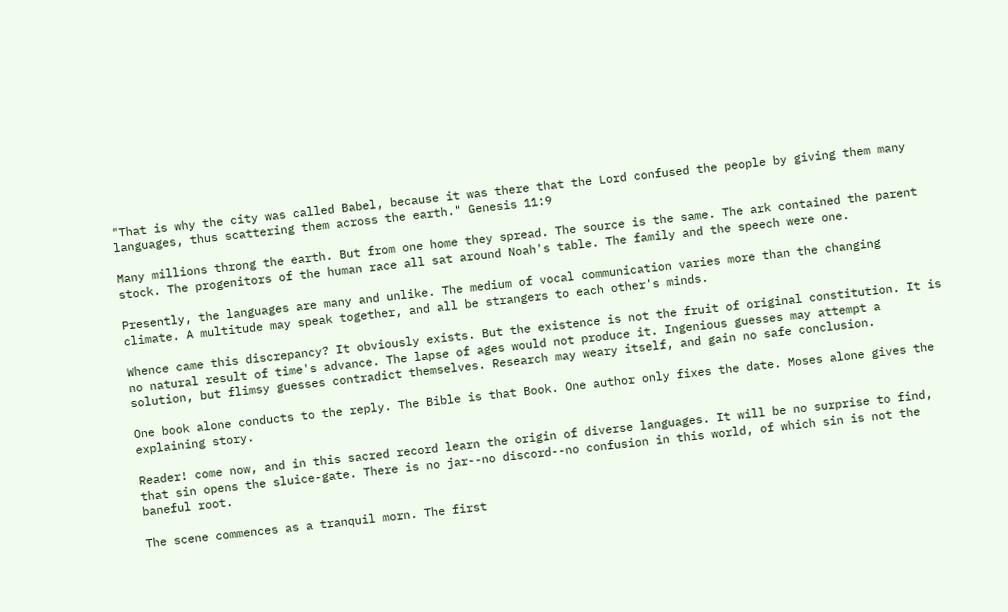"That is why the city was called Babel, because it was there that the Lord confused the people by giving them many languages, thus scattering them across the earth." Genesis 11:9

Many millions throng the earth. But from one home they spread. The source is the same. The ark contained the parent stock. The progenitors of the human race all sat around Noah's table. The family and the speech were one.

Presently, the languages are many and unlike. The medium of vocal communication varies more than the changing climate. A multitude may speak together, and all be strangers to each other's minds.

Whence came this discrepancy? It obviously exists. But the existence is not the fruit of original constitution. It is no natural result of time's advance. The lapse of ages would not produce it. Ingenious guesses may attempt a solution, but flimsy guesses contradict themselves. Research may weary itself, and gain no safe conclusion.

One book alone conducts to the reply. The Bible is that Book. One author only fixes the date. Moses alone gives the explaining story.

Reader! come now, and in this sacred record learn the origin of diverse languages. It will be no surprise to find, that sin opens the sluice-gate. There is no jar--no discord--no confusion in this world, of which sin is not the baneful root.

The scene commences as a tranquil morn. The first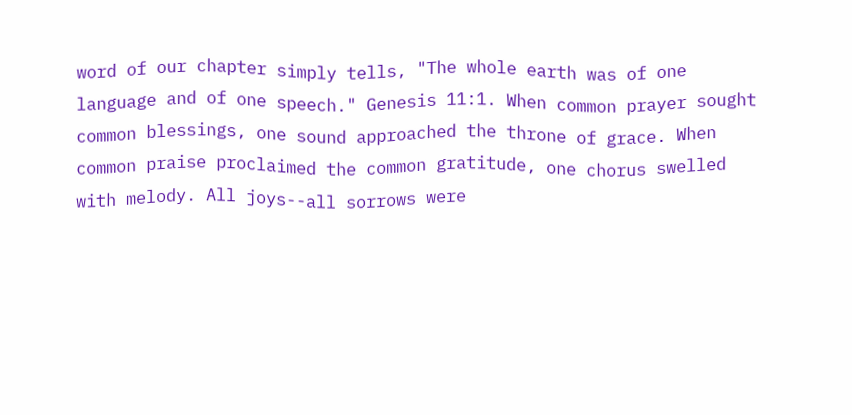word of our chapter simply tells, "The whole earth was of one language and of one speech." Genesis 11:1. When common prayer sought common blessings, one sound approached the throne of grace. When common praise proclaimed the common gratitude, one chorus swelled with melody. All joys--all sorrows were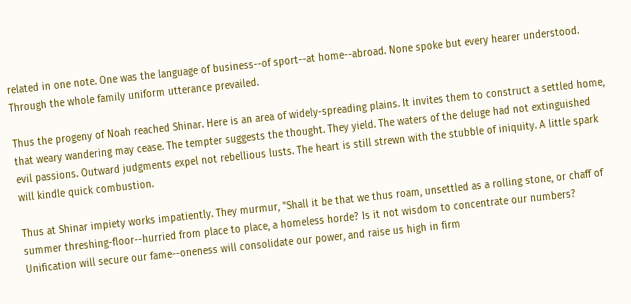related in one note. One was the language of business--of sport--at home--abroad. None spoke but every hearer understood. Through the whole family uniform utterance prevailed.

Thus the progeny of Noah reached Shinar. Here is an area of widely-spreading plains. It invites them to construct a settled home, that weary wandering may cease. The tempter suggests the thought. They yield. The waters of the deluge had not extinguished evil passions. Outward judgments expel not rebellious lusts. The heart is still strewn with the stubble of iniquity. A little spark will kindle quick combustion.

Thus at Shinar impiety works impatiently. They murmur, "Shall it be that we thus roam, unsettled as a rolling stone, or chaff of summer threshing-floor--hurried from place to place, a homeless horde? Is it not wisdom to concentrate our numbers? Unification will secure our fame--oneness will consolidate our power, and raise us high in firm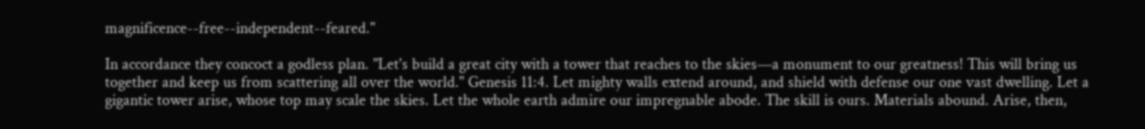magnificence--free--independent--feared."

In accordance they concoct a godless plan. "Let's build a great city with a tower that reaches to the skies—a monument to our greatness! This will bring us together and keep us from scattering all over the world." Genesis 11:4. Let mighty walls extend around, and shield with defense our one vast dwelling. Let a gigantic tower arise, whose top may scale the skies. Let the whole earth admire our impregnable abode. The skill is ours. Materials abound. Arise, then,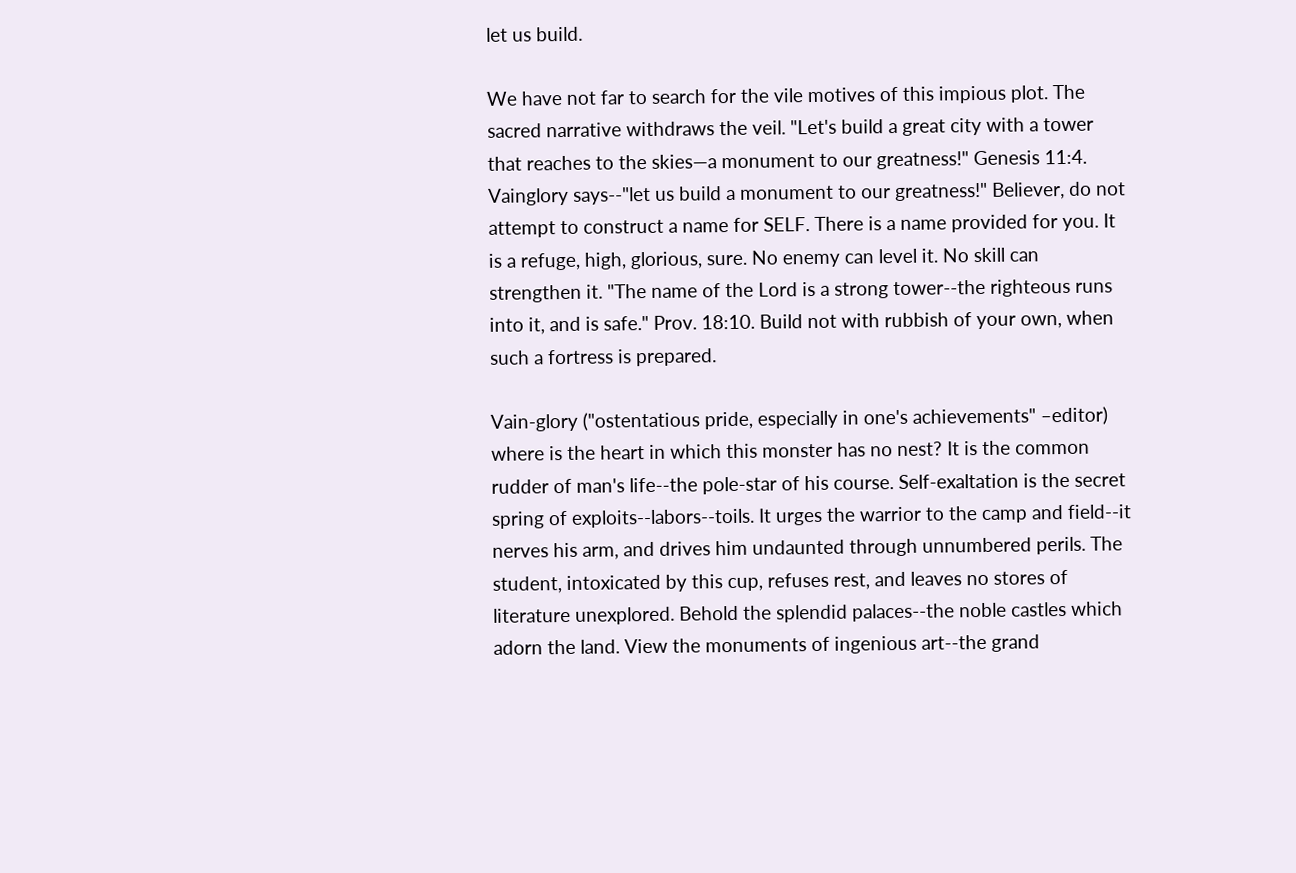let us build.

We have not far to search for the vile motives of this impious plot. The sacred narrative withdraws the veil. "Let's build a great city with a tower that reaches to the skies—a monument to our greatness!" Genesis 11:4. Vainglory says--"let us build a monument to our greatness!" Believer, do not attempt to construct a name for SELF. There is a name provided for you. It is a refuge, high, glorious, sure. No enemy can level it. No skill can strengthen it. "The name of the Lord is a strong tower--the righteous runs into it, and is safe." Prov. 18:10. Build not with rubbish of your own, when such a fortress is prepared.

Vain-glory ("ostentatious pride, especially in one's achievements" –editor) where is the heart in which this monster has no nest? It is the common rudder of man's life--the pole-star of his course. Self-exaltation is the secret spring of exploits--labors--toils. It urges the warrior to the camp and field--it nerves his arm, and drives him undaunted through unnumbered perils. The student, intoxicated by this cup, refuses rest, and leaves no stores of literature unexplored. Behold the splendid palaces--the noble castles which adorn the land. View the monuments of ingenious art--the grand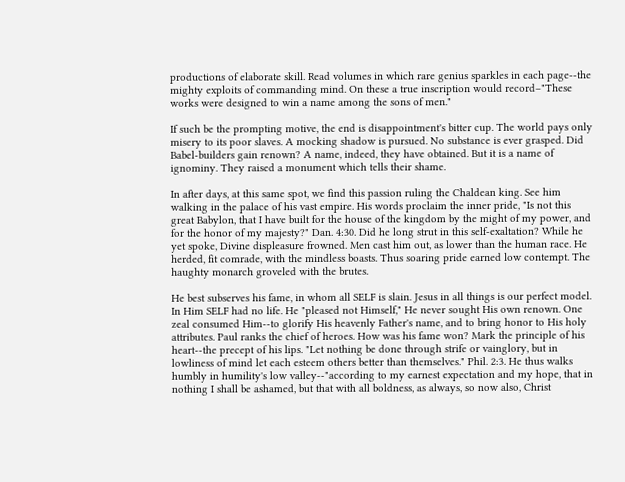productions of elaborate skill. Read volumes in which rare genius sparkles in each page--the mighty exploits of commanding mind. On these a true inscription would record–"These works were designed to win a name among the sons of men."

If such be the prompting motive, the end is disappointment's bitter cup. The world pays only misery to its poor slaves. A mocking shadow is pursued. No substance is ever grasped. Did Babel-builders gain renown? A name, indeed, they have obtained. But it is a name of ignominy. They raised a monument which tells their shame.

In after days, at this same spot, we find this passion ruling the Chaldean king. See him walking in the palace of his vast empire. His words proclaim the inner pride, "Is not this great Babylon, that I have built for the house of the kingdom by the might of my power, and for the honor of my majesty?" Dan. 4:30. Did he long strut in this self-exaltation? While he yet spoke, Divine displeasure frowned. Men cast him out, as lower than the human race. He herded, fit comrade, with the mindless boasts. Thus soaring pride earned low contempt. The haughty monarch groveled with the brutes.

He best subserves his fame, in whom all SELF is slain. Jesus in all things is our perfect model. In Him SELF had no life. He "pleased not Himself," He never sought His own renown. One zeal consumed Him--to glorify His heavenly Father's name, and to bring honor to His holy attributes. Paul ranks the chief of heroes. How was his fame won? Mark the principle of his heart--the precept of his lips. "Let nothing be done through strife or vainglory, but in lowliness of mind let each esteem others better than themselves." Phil. 2:3. He thus walks humbly in humility's low valley--"according to my earnest expectation and my hope, that in nothing I shall be ashamed, but that with all boldness, as always, so now also, Christ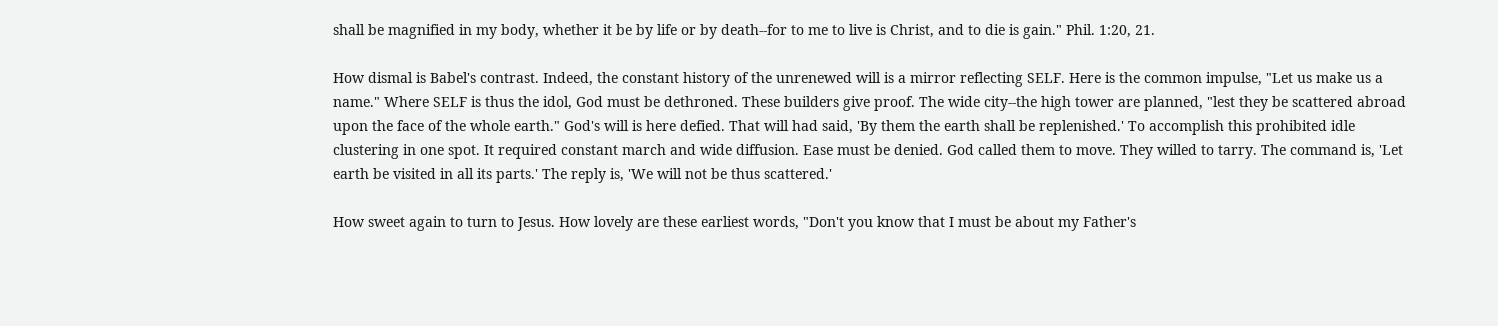shall be magnified in my body, whether it be by life or by death--for to me to live is Christ, and to die is gain." Phil. 1:20, 21.

How dismal is Babel's contrast. Indeed, the constant history of the unrenewed will is a mirror reflecting SELF. Here is the common impulse, "Let us make us a name." Where SELF is thus the idol, God must be dethroned. These builders give proof. The wide city--the high tower are planned, "lest they be scattered abroad upon the face of the whole earth." God's will is here defied. That will had said, 'By them the earth shall be replenished.' To accomplish this prohibited idle clustering in one spot. It required constant march and wide diffusion. Ease must be denied. God called them to move. They willed to tarry. The command is, 'Let earth be visited in all its parts.' The reply is, 'We will not be thus scattered.'

How sweet again to turn to Jesus. How lovely are these earliest words, "Don't you know that I must be about my Father's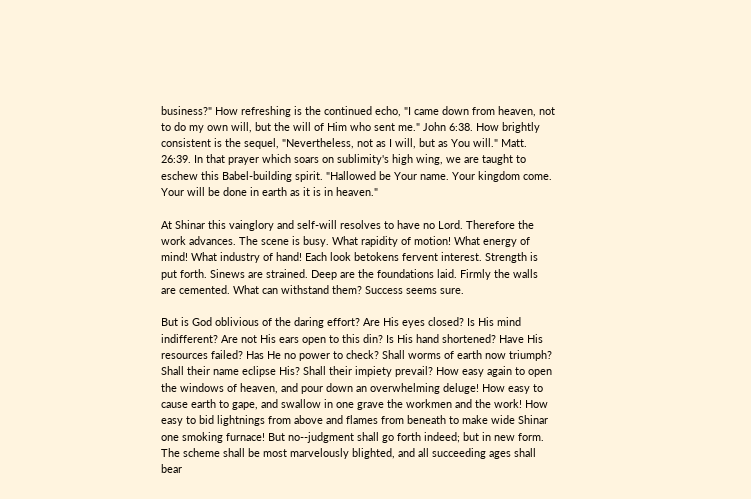business?" How refreshing is the continued echo, "I came down from heaven, not to do my own will, but the will of Him who sent me." John 6:38. How brightly consistent is the sequel, "Nevertheless, not as I will, but as You will." Matt. 26:39. In that prayer which soars on sublimity's high wing, we are taught to eschew this Babel-building spirit. "Hallowed be Your name. Your kingdom come. Your will be done in earth as it is in heaven."

At Shinar this vainglory and self-will resolves to have no Lord. Therefore the work advances. The scene is busy. What rapidity of motion! What energy of mind! What industry of hand! Each look betokens fervent interest. Strength is put forth. Sinews are strained. Deep are the foundations laid. Firmly the walls are cemented. What can withstand them? Success seems sure.

But is God oblivious of the daring effort? Are His eyes closed? Is His mind indifferent? Are not His ears open to this din? Is His hand shortened? Have His resources failed? Has He no power to check? Shall worms of earth now triumph? Shall their name eclipse His? Shall their impiety prevail? How easy again to open the windows of heaven, and pour down an overwhelming deluge! How easy to cause earth to gape, and swallow in one grave the workmen and the work! How easy to bid lightnings from above and flames from beneath to make wide Shinar one smoking furnace! But no--judgment shall go forth indeed; but in new form. The scheme shall be most marvelously blighted, and all succeeding ages shall bear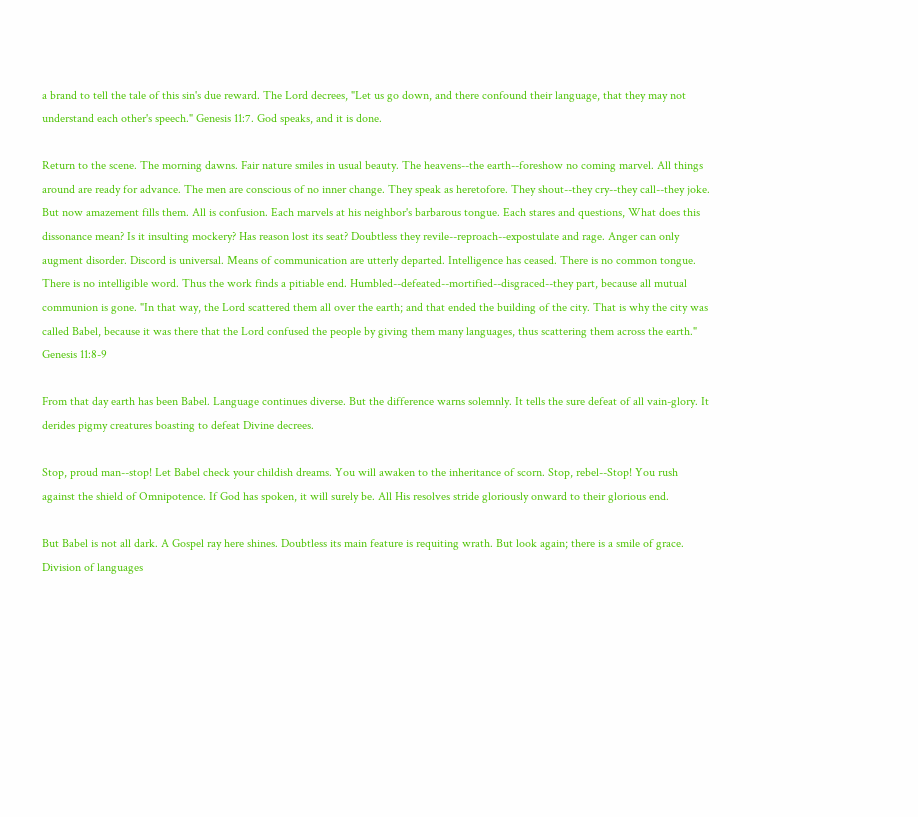a brand to tell the tale of this sin's due reward. The Lord decrees, "Let us go down, and there confound their language, that they may not understand each other's speech." Genesis 11:7. God speaks, and it is done.

Return to the scene. The morning dawns. Fair nature smiles in usual beauty. The heavens--the earth--foreshow no coming marvel. All things around are ready for advance. The men are conscious of no inner change. They speak as heretofore. They shout--they cry--they call--they joke. But now amazement fills them. All is confusion. Each marvels at his neighbor's barbarous tongue. Each stares and questions, What does this dissonance mean? Is it insulting mockery? Has reason lost its seat? Doubtless they revile--reproach--expostulate and rage. Anger can only augment disorder. Discord is universal. Means of communication are utterly departed. Intelligence has ceased. There is no common tongue. There is no intelligible word. Thus the work finds a pitiable end. Humbled--defeated--mortified--disgraced--they part, because all mutual communion is gone. "In that way, the Lord scattered them all over the earth; and that ended the building of the city. That is why the city was called Babel, because it was there that the Lord confused the people by giving them many languages, thus scattering them across the earth." Genesis 11:8-9

From that day earth has been Babel. Language continues diverse. But the difference warns solemnly. It tells the sure defeat of all vain-glory. It derides pigmy creatures boasting to defeat Divine decrees.

Stop, proud man--stop! Let Babel check your childish dreams. You will awaken to the inheritance of scorn. Stop, rebel--Stop! You rush against the shield of Omnipotence. If God has spoken, it will surely be. All His resolves stride gloriously onward to their glorious end.

But Babel is not all dark. A Gospel ray here shines. Doubtless its main feature is requiting wrath. But look again; there is a smile of grace. Division of languages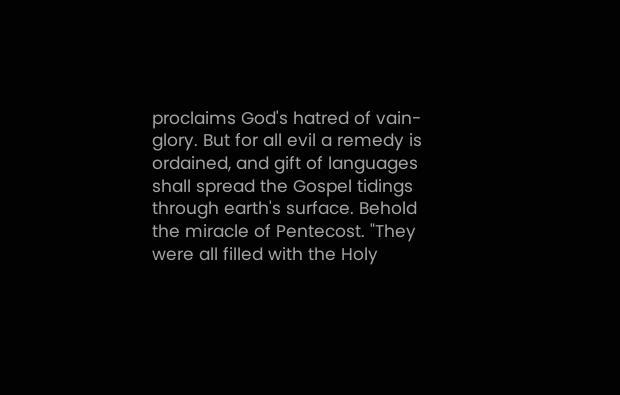proclaims God's hatred of vain-glory. But for all evil a remedy is ordained, and gift of languages shall spread the Gospel tidings through earth's surface. Behold the miracle of Pentecost. "They were all filled with the Holy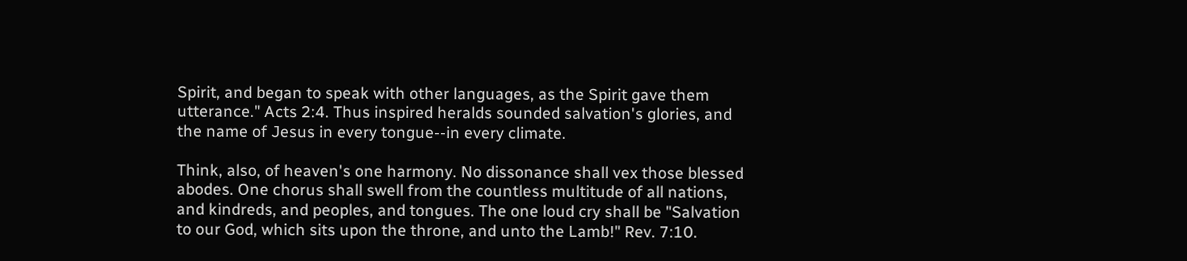Spirit, and began to speak with other languages, as the Spirit gave them utterance." Acts 2:4. Thus inspired heralds sounded salvation's glories, and the name of Jesus in every tongue--in every climate.

Think, also, of heaven's one harmony. No dissonance shall vex those blessed abodes. One chorus shall swell from the countless multitude of all nations, and kindreds, and peoples, and tongues. The one loud cry shall be "Salvation to our God, which sits upon the throne, and unto the Lamb!" Rev. 7:10.